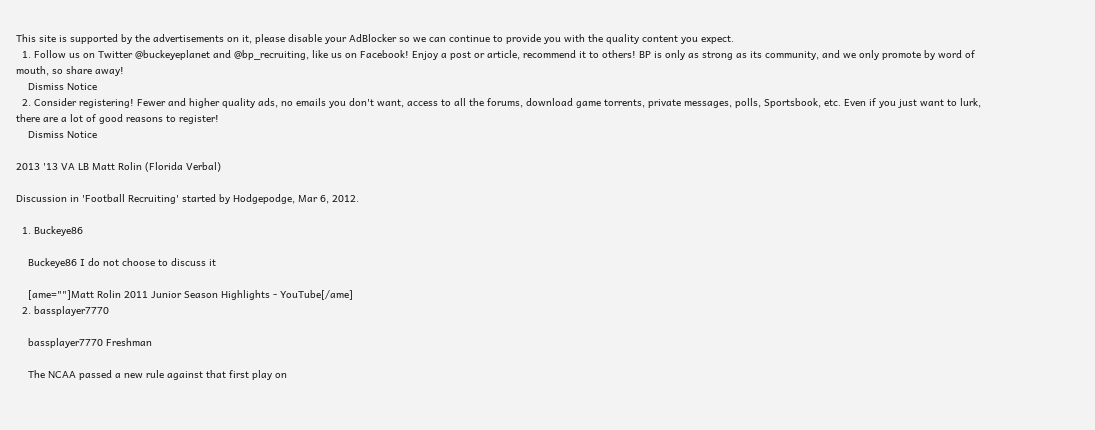This site is supported by the advertisements on it, please disable your AdBlocker so we can continue to provide you with the quality content you expect.
  1. Follow us on Twitter @buckeyeplanet and @bp_recruiting, like us on Facebook! Enjoy a post or article, recommend it to others! BP is only as strong as its community, and we only promote by word of mouth, so share away!
    Dismiss Notice
  2. Consider registering! Fewer and higher quality ads, no emails you don't want, access to all the forums, download game torrents, private messages, polls, Sportsbook, etc. Even if you just want to lurk, there are a lot of good reasons to register!
    Dismiss Notice

2013 '13 VA LB Matt Rolin (Florida Verbal)

Discussion in 'Football Recruiting' started by Hodgepodge, Mar 6, 2012.

  1. Buckeye86

    Buckeye86 I do not choose to discuss it

    [ame=""]Matt Rolin 2011 Junior Season Highlights - YouTube[/ame]
  2. bassplayer7770

    bassplayer7770 Freshman

    The NCAA passed a new rule against that first play on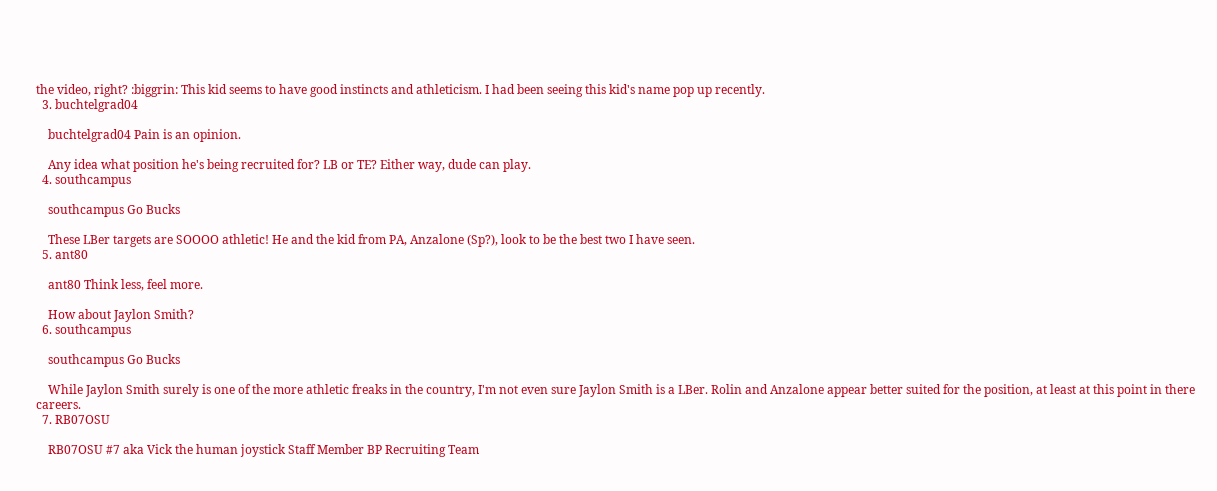the video, right? :biggrin: This kid seems to have good instincts and athleticism. I had been seeing this kid's name pop up recently.
  3. buchtelgrad04

    buchtelgrad04 Pain is an opinion.

    Any idea what position he's being recruited for? LB or TE? Either way, dude can play.
  4. southcampus

    southcampus Go Bucks

    These LBer targets are SOOOO athletic! He and the kid from PA, Anzalone (Sp?), look to be the best two I have seen.
  5. ant80

    ant80 Think less, feel more.

    How about Jaylon Smith?
  6. southcampus

    southcampus Go Bucks

    While Jaylon Smith surely is one of the more athletic freaks in the country, I'm not even sure Jaylon Smith is a LBer. Rolin and Anzalone appear better suited for the position, at least at this point in there careers.
  7. RB07OSU

    RB07OSU #7 aka Vick the human joystick Staff Member BP Recruiting Team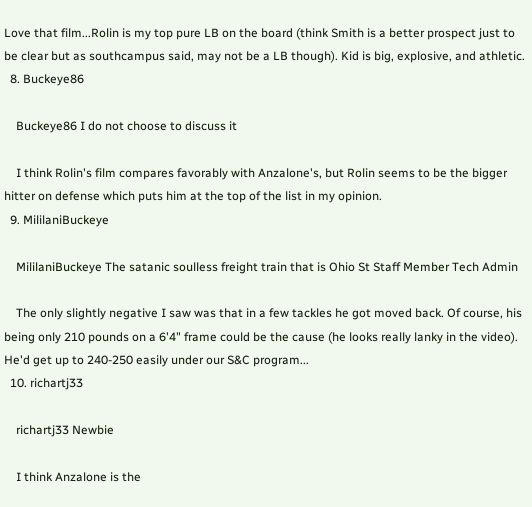Love that film...Rolin is my top pure LB on the board (think Smith is a better prospect just to be clear but as southcampus said, may not be a LB though). Kid is big, explosive, and athletic.
  8. Buckeye86

    Buckeye86 I do not choose to discuss it

    I think Rolin's film compares favorably with Anzalone's, but Rolin seems to be the bigger hitter on defense which puts him at the top of the list in my opinion.
  9. MililaniBuckeye

    MililaniBuckeye The satanic soulless freight train that is Ohio St Staff Member Tech Admin

    The only slightly negative I saw was that in a few tackles he got moved back. Of course, his being only 210 pounds on a 6'4" frame could be the cause (he looks really lanky in the video). He'd get up to 240-250 easily under our S&C program...
  10. richartj33

    richartj33 Newbie

    I think Anzalone is the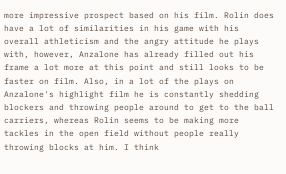more impressive prospect based on his film. Rolin does have a lot of similarities in his game with his overall athleticism and the angry attitude he plays with, however, Anzalone has already filled out his frame a lot more at this point and still looks to be faster on film. Also, in a lot of the plays on Anzalone's highlight film he is constantly shedding blockers and throwing people around to get to the ball carriers, whereas Rolin seems to be making more tackles in the open field without people really throwing blocks at him. I think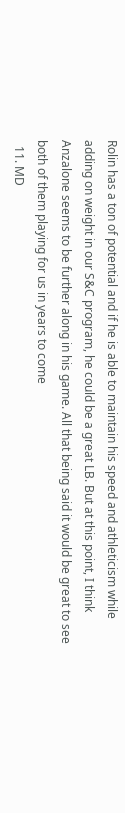Rolin has a ton of potential and if he is able to maintain his speed and athleticism while adding on weight in our S&C program, he could be a great LB. But at this point, I think Anzalone seems to be further along in his game. All that being said it would be great to see both of them playing for us in years to come
  11. MD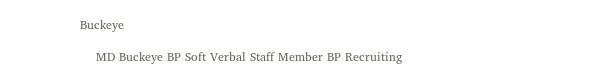Buckeye

    MD Buckeye BP Soft Verbal Staff Member BP Recruiting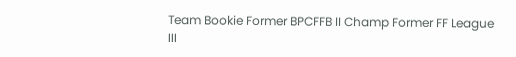Team Bookie Former BPCFFB II Champ Former FF League III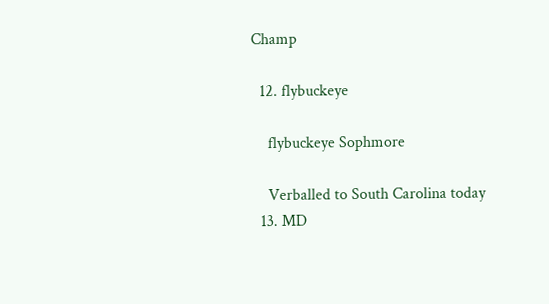Champ

  12. flybuckeye

    flybuckeye Sophmore

    Verballed to South Carolina today
  13. MD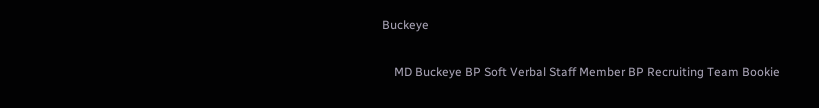Buckeye

    MD Buckeye BP Soft Verbal Staff Member BP Recruiting Team Bookie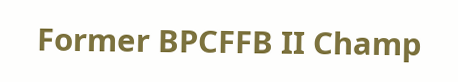Former BPCFFB II Champ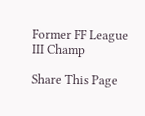Former FF League III Champ

Share This Page